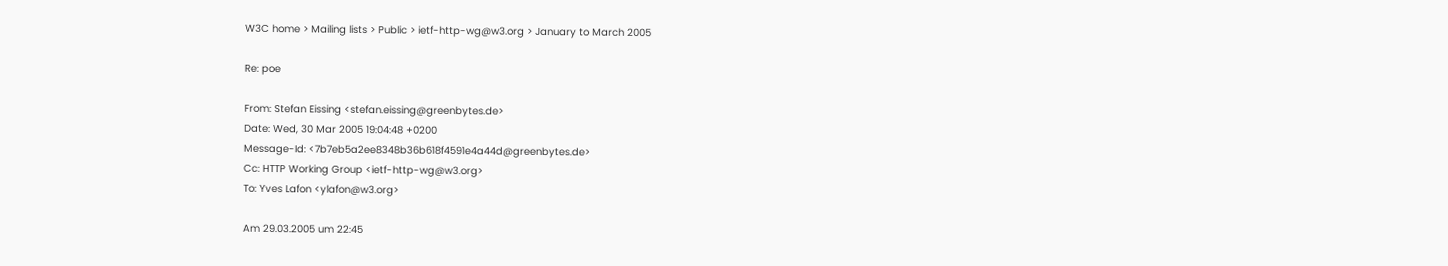W3C home > Mailing lists > Public > ietf-http-wg@w3.org > January to March 2005

Re: poe

From: Stefan Eissing <stefan.eissing@greenbytes.de>
Date: Wed, 30 Mar 2005 19:04:48 +0200
Message-Id: <7b7eb5a2ee8348b36b618f4591e4a44d@greenbytes.de>
Cc: HTTP Working Group <ietf-http-wg@w3.org>
To: Yves Lafon <ylafon@w3.org>

Am 29.03.2005 um 22:45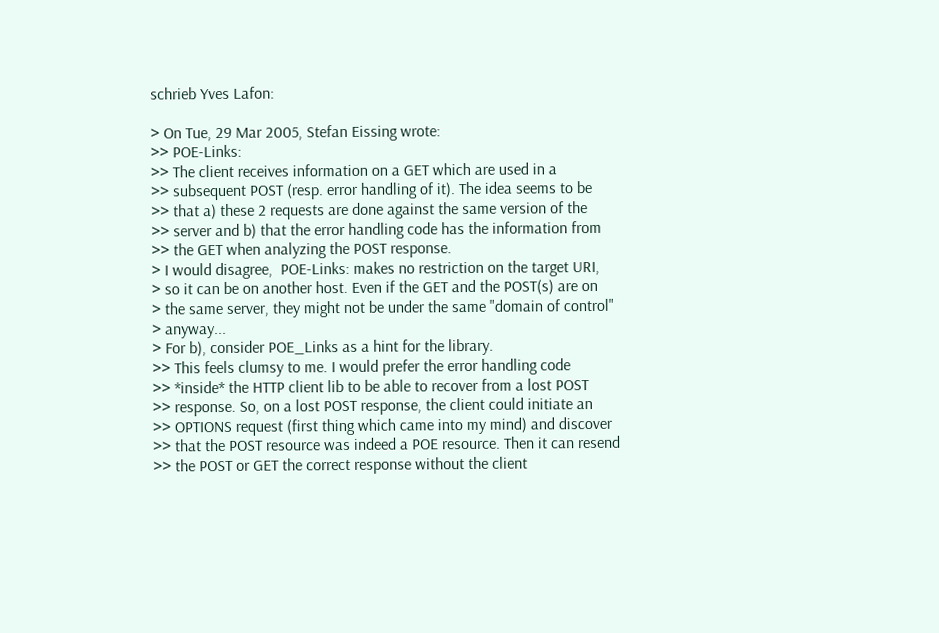schrieb Yves Lafon:

> On Tue, 29 Mar 2005, Stefan Eissing wrote:
>> POE-Links:
>> The client receives information on a GET which are used in a
>> subsequent POST (resp. error handling of it). The idea seems to be
>> that a) these 2 requests are done against the same version of the
>> server and b) that the error handling code has the information from
>> the GET when analyzing the POST response.
> I would disagree,  POE-Links: makes no restriction on the target URI,
> so it can be on another host. Even if the GET and the POST(s) are on
> the same server, they might not be under the same "domain of control"
> anyway...
> For b), consider POE_Links as a hint for the library.
>> This feels clumsy to me. I would prefer the error handling code
>> *inside* the HTTP client lib to be able to recover from a lost POST
>> response. So, on a lost POST response, the client could initiate an
>> OPTIONS request (first thing which came into my mind) and discover
>> that the POST resource was indeed a POE resource. Then it can resend
>> the POST or GET the correct response without the client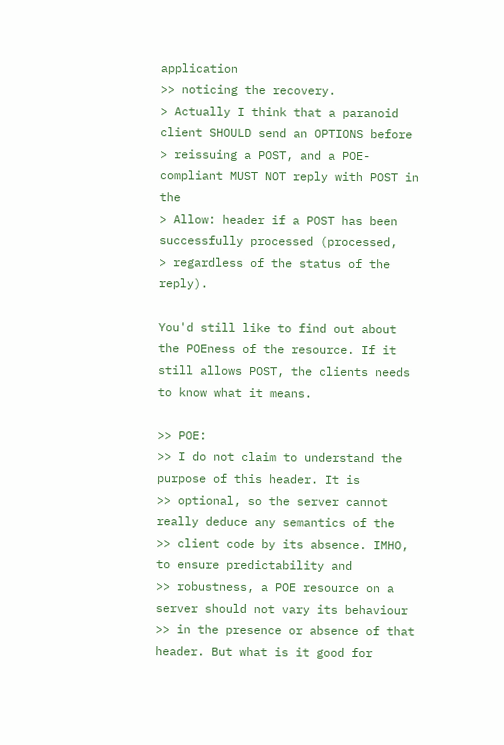application
>> noticing the recovery.
> Actually I think that a paranoid client SHOULD send an OPTIONS before
> reissuing a POST, and a POE-compliant MUST NOT reply with POST in the
> Allow: header if a POST has been successfully processed (processed,
> regardless of the status of the reply).

You'd still like to find out about the POEness of the resource. If it
still allows POST, the clients needs to know what it means.

>> POE:
>> I do not claim to understand the purpose of this header. It is
>> optional, so the server cannot really deduce any semantics of the
>> client code by its absence. IMHO, to ensure predictability and
>> robustness, a POE resource on a server should not vary its behaviour
>> in the presence or absence of that header. But what is it good for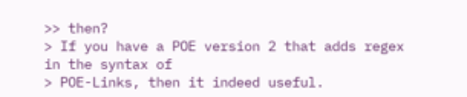>> then?
> If you have a POE version 2 that adds regex in the syntax of
> POE-Links, then it indeed useful.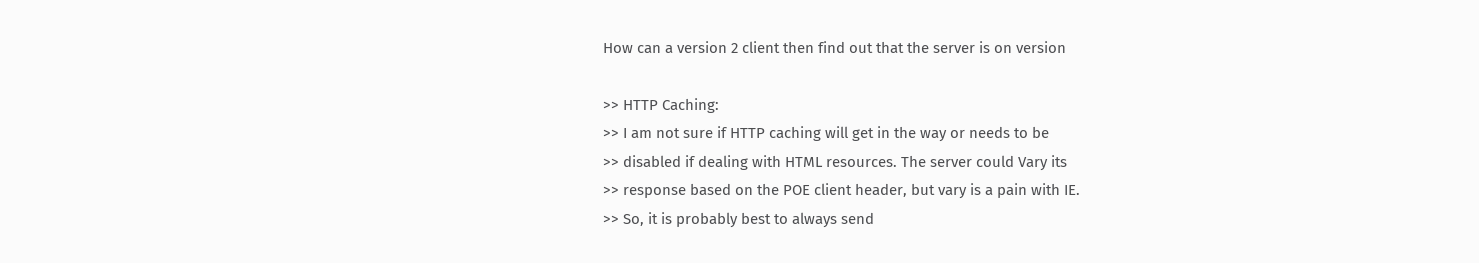How can a version 2 client then find out that the server is on version

>> HTTP Caching:
>> I am not sure if HTTP caching will get in the way or needs to be
>> disabled if dealing with HTML resources. The server could Vary its
>> response based on the POE client header, but vary is a pain with IE.
>> So, it is probably best to always send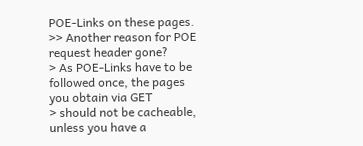POE-Links on these pages.
>> Another reason for POE request header gone?
> As POE-Links have to be followed once, the pages you obtain via GET
> should not be cacheable, unless you have a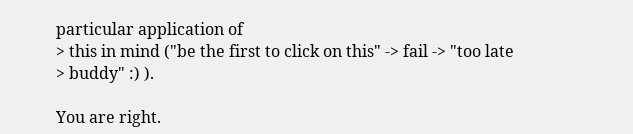particular application of
> this in mind ("be the first to click on this" -> fail -> "too late
> buddy" :) ).

You are right.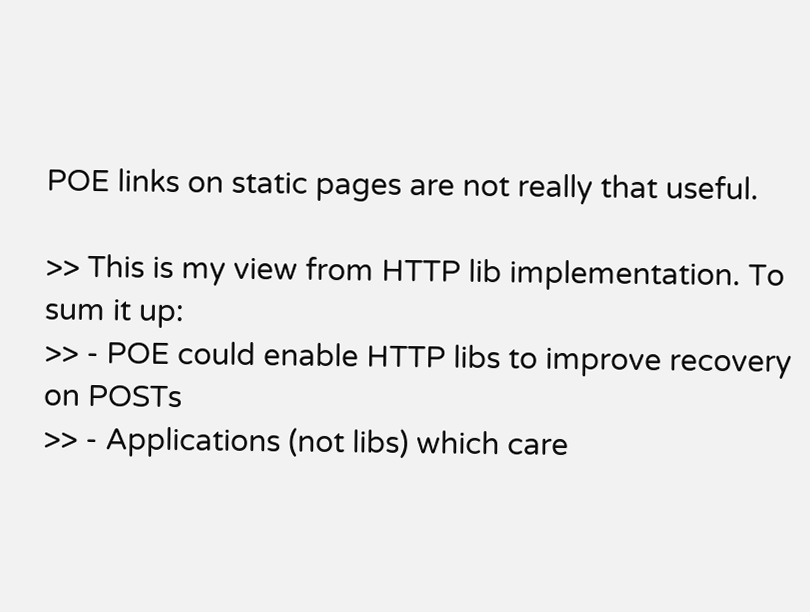POE links on static pages are not really that useful.

>> This is my view from HTTP lib implementation. To sum it up:
>> - POE could enable HTTP libs to improve recovery on POSTs
>> - Applications (not libs) which care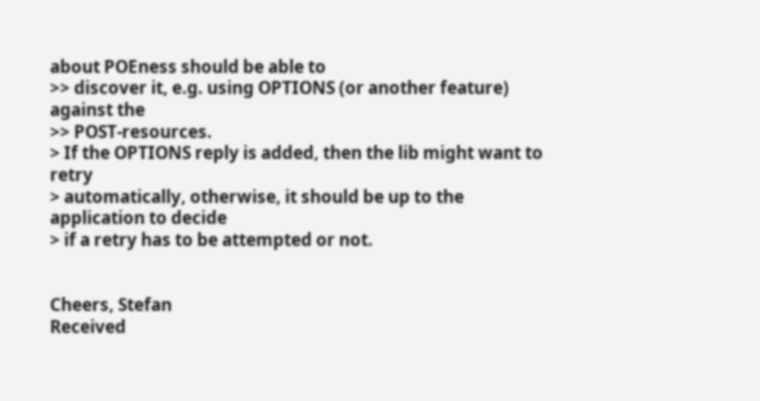about POEness should be able to
>> discover it, e.g. using OPTIONS (or another feature) against the
>> POST-resources.
> If the OPTIONS reply is added, then the lib might want to retry
> automatically, otherwise, it should be up to the application to decide
> if a retry has to be attempted or not.


Cheers, Stefan
Received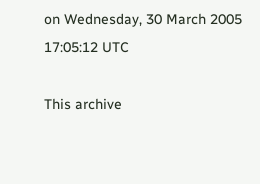on Wednesday, 30 March 2005 17:05:12 UTC

This archive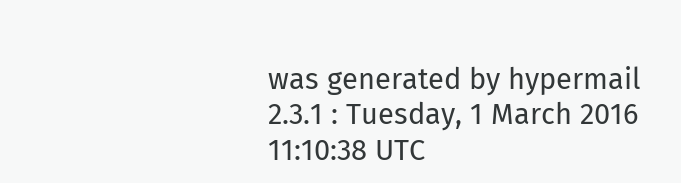was generated by hypermail 2.3.1 : Tuesday, 1 March 2016 11:10:38 UTC